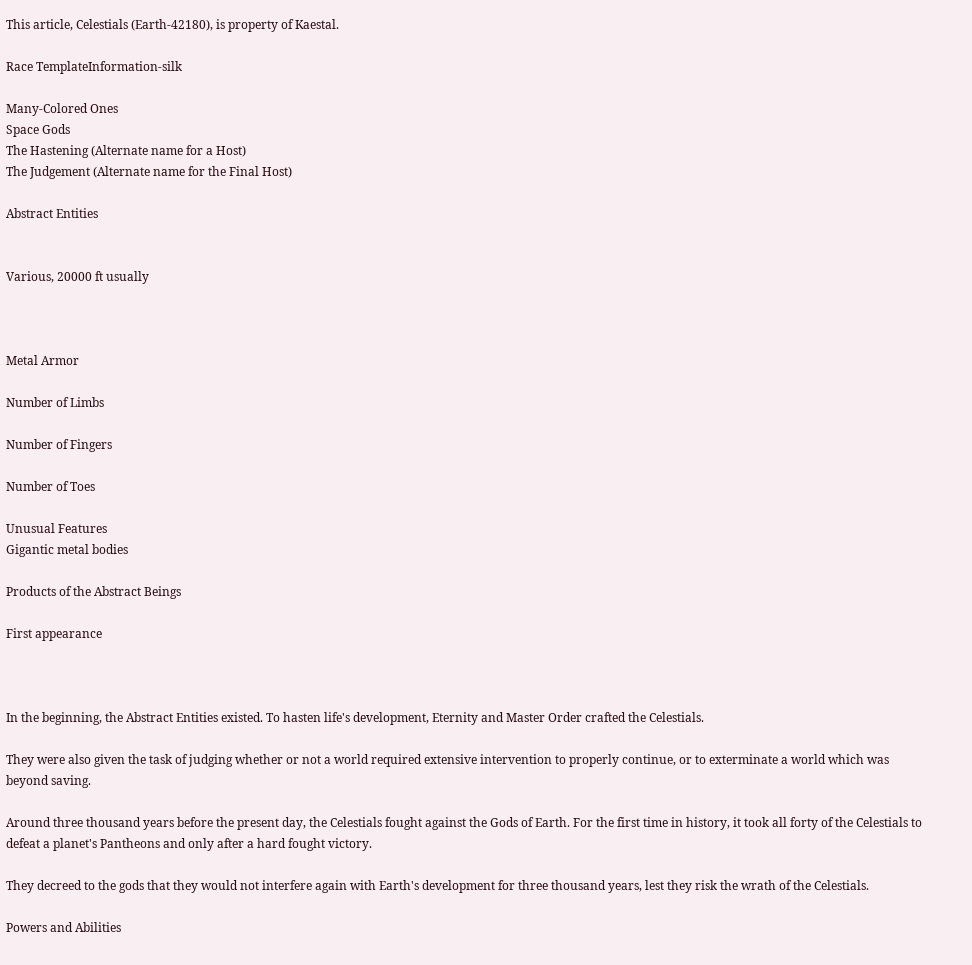This article, Celestials (Earth-42180), is property of Kaestal.

Race TemplateInformation-silk

Many-Colored Ones
Space Gods
The Hastening (Alternate name for a Host)
The Judgement (Alternate name for the Final Host)

Abstract Entities


Various, 20000 ft usually



Metal Armor

Number of Limbs

Number of Fingers

Number of Toes

Unusual Features
Gigantic metal bodies

Products of the Abstract Beings

First appearance



In the beginning, the Abstract Entities existed. To hasten life's development, Eternity and Master Order crafted the Celestials.

They were also given the task of judging whether or not a world required extensive intervention to properly continue, or to exterminate a world which was beyond saving.

Around three thousand years before the present day, the Celestials fought against the Gods of Earth. For the first time in history, it took all forty of the Celestials to defeat a planet's Pantheons and only after a hard fought victory.

They decreed to the gods that they would not interfere again with Earth's development for three thousand years, lest they risk the wrath of the Celestials.

Powers and Abilities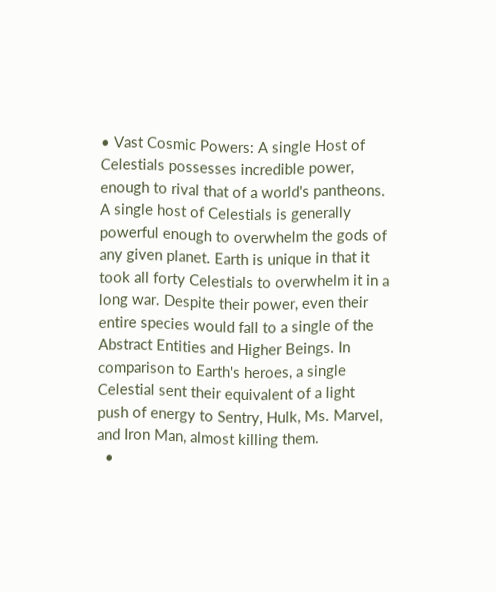• Vast Cosmic Powers: A single Host of Celestials possesses incredible power, enough to rival that of a world's pantheons. A single host of Celestials is generally powerful enough to overwhelm the gods of any given planet. Earth is unique in that it took all forty Celestials to overwhelm it in a long war. Despite their power, even their entire species would fall to a single of the Abstract Entities and Higher Beings. In comparison to Earth's heroes, a single Celestial sent their equivalent of a light push of energy to Sentry, Hulk, Ms. Marvel, and Iron Man, almost killing them.
  •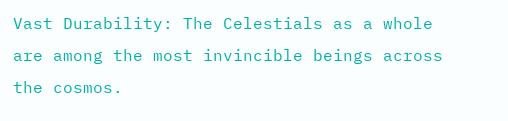Vast Durability: The Celestials as a whole are among the most invincible beings across the cosmos.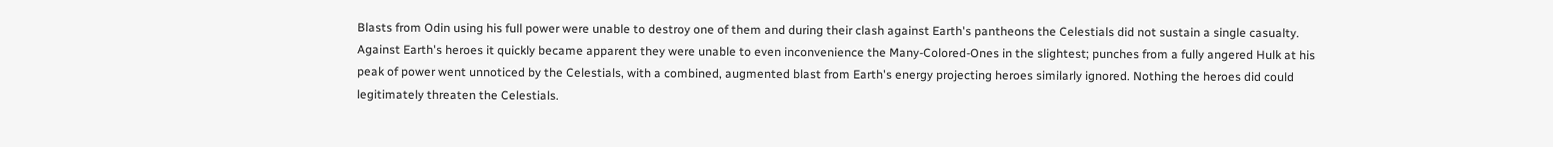Blasts from Odin using his full power were unable to destroy one of them and during their clash against Earth's pantheons the Celestials did not sustain a single casualty. Against Earth's heroes it quickly became apparent they were unable to even inconvenience the Many-Colored-Ones in the slightest; punches from a fully angered Hulk at his peak of power went unnoticed by the Celestials, with a combined, augmented blast from Earth's energy projecting heroes similarly ignored. Nothing the heroes did could legitimately threaten the Celestials.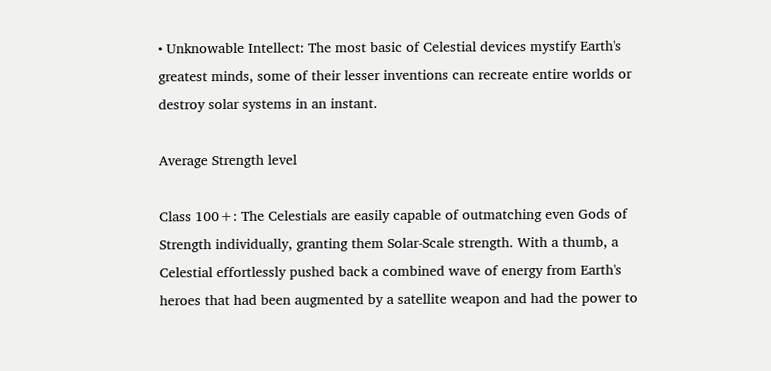• Unknowable Intellect: The most basic of Celestial devices mystify Earth's greatest minds, some of their lesser inventions can recreate entire worlds or destroy solar systems in an instant.

Average Strength level

Class 100+: The Celestials are easily capable of outmatching even Gods of Strength individually, granting them Solar-Scale strength. With a thumb, a Celestial effortlessly pushed back a combined wave of energy from Earth's heroes that had been augmented by a satellite weapon and had the power to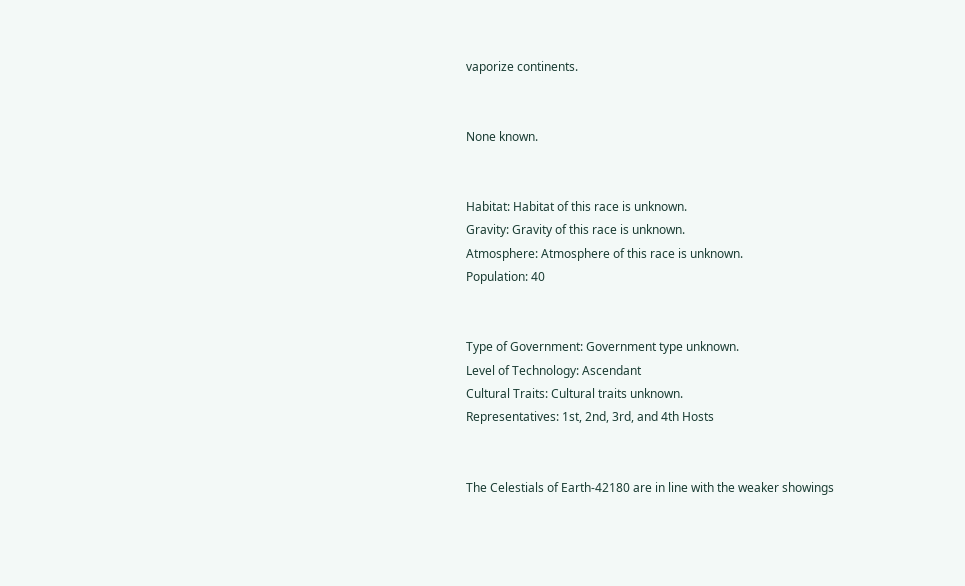vaporize continents.


None known.


Habitat: Habitat of this race is unknown.
Gravity: Gravity of this race is unknown.
Atmosphere: Atmosphere of this race is unknown.
Population: 40


Type of Government: Government type unknown.
Level of Technology: Ascendant
Cultural Traits: Cultural traits unknown.
Representatives: 1st, 2nd, 3rd, and 4th Hosts


The Celestials of Earth-42180 are in line with the weaker showings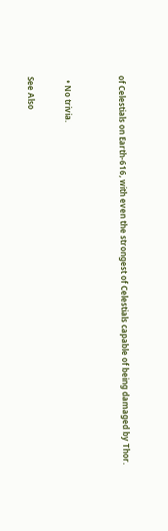of Celestials on Earth-616, with even the strongest of Celestials capable of being damaged by Thor.


  • No trivia.

See Also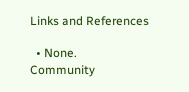Links and References

  • None.
Community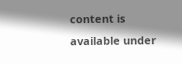content is available under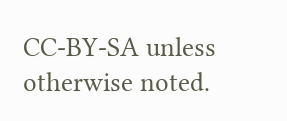CC-BY-SA unless otherwise noted.